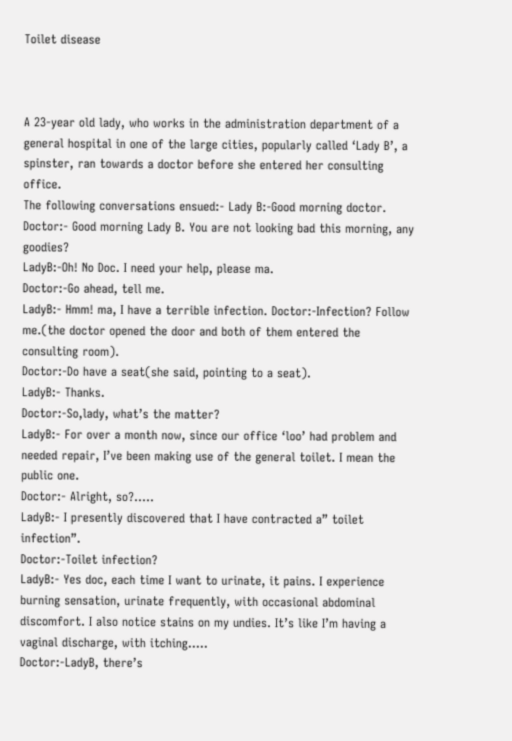Toilet disease



A 23-year old lady, who works in the administration department of a general hospital in one of the large cities, popularly called ‘Lady B’, a spinster, ran towards a doctor before she entered her consulting office.
The following conversations ensued:- Lady B:-Good morning doctor.
Doctor:- Good morning Lady B. You are not looking bad this morning, any goodies?
LadyB:-Oh! No Doc. I need your help, please ma.
Doctor:-Go ahead, tell me.
LadyB:- Hmm! ma, I have a terrible infection. Doctor:-Infection? Follow me.(the doctor opened the door and both of them entered the consulting room).
Doctor:-Do have a seat(she said, pointing to a seat).
LadyB:- Thanks.
Doctor:-So,lady, what’s the matter?
LadyB:- For over a month now, since our office ‘loo’ had problem and needed repair, I’ve been making use of the general toilet. I mean the public one.
Doctor:- Alright, so?…..
LadyB:- I presently discovered that I have contracted a” toilet infection”.
Doctor:-Toilet infection?
LadyB:- Yes doc, each time I want to urinate, it pains. I experience burning sensation, urinate frequently, with occasional abdominal discomfort. I also notice stains on my undies. It’s like I’m having a vaginal discharge, with itching…..
Doctor:-LadyB, there’s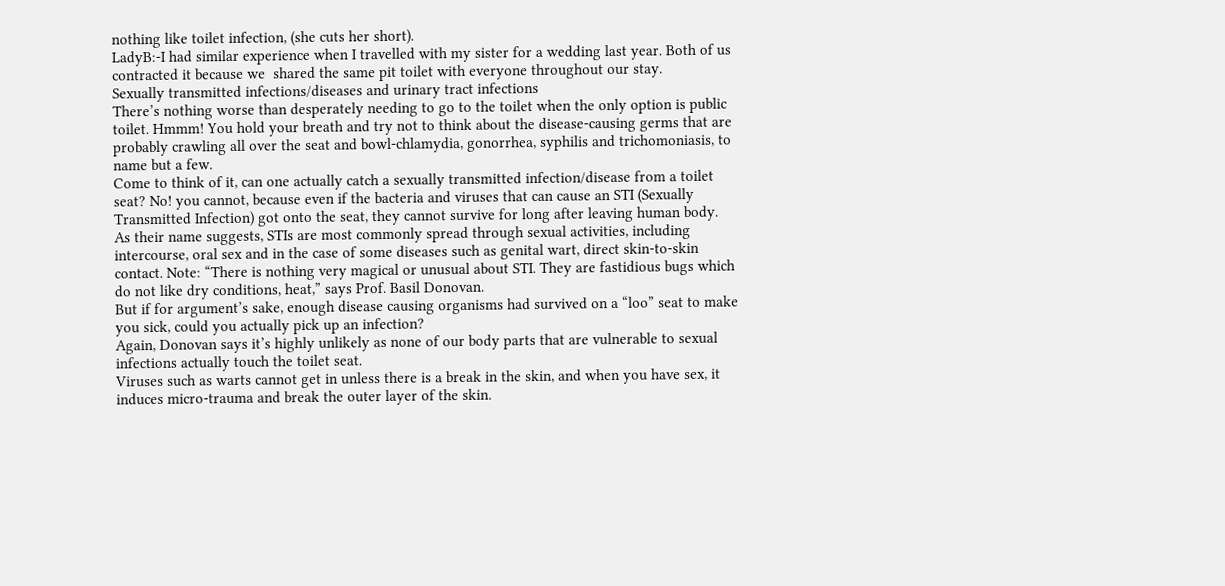nothing like toilet infection, (she cuts her short).
LadyB:-I had similar experience when I travelled with my sister for a wedding last year. Both of us contracted it because we  shared the same pit toilet with everyone throughout our stay.
Sexually transmitted infections/diseases and urinary tract infections
There’s nothing worse than desperately needing to go to the toilet when the only option is public toilet. Hmmm! You hold your breath and try not to think about the disease-causing germs that are probably crawling all over the seat and bowl-chlamydia, gonorrhea, syphilis and trichomoniasis, to name but a few.
Come to think of it, can one actually catch a sexually transmitted infection/disease from a toilet seat? No! you cannot, because even if the bacteria and viruses that can cause an STI (Sexually Transmitted Infection) got onto the seat, they cannot survive for long after leaving human body.
As their name suggests, STIs are most commonly spread through sexual activities, including intercourse, oral sex and in the case of some diseases such as genital wart, direct skin-to-skin contact. Note: “There is nothing very magical or unusual about STI. They are fastidious bugs which do not like dry conditions, heat,” says Prof. Basil Donovan.
But if for argument’s sake, enough disease causing organisms had survived on a “loo” seat to make you sick, could you actually pick up an infection?
Again, Donovan says it’s highly unlikely as none of our body parts that are vulnerable to sexual infections actually touch the toilet seat.
Viruses such as warts cannot get in unless there is a break in the skin, and when you have sex, it induces micro-trauma and break the outer layer of the skin.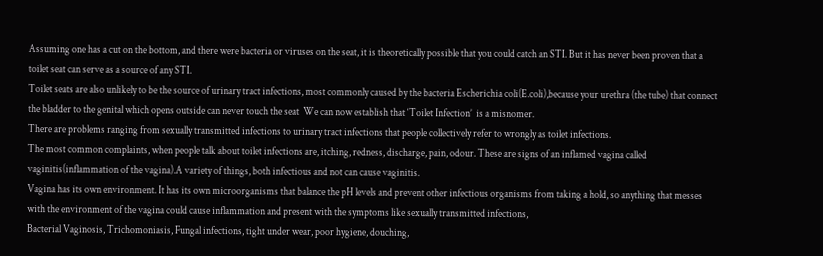Assuming one has a cut on the bottom, and there were bacteria or viruses on the seat, it is theoretically possible that you could catch an STI. But it has never been proven that a toilet seat can serve as a source of any STI.
Toilet seats are also unlikely to be the source of urinary tract infections, most commonly caused by the bacteria Escherichia coli(E.coli),because your urethra (the tube) that connect the bladder to the genital which opens outside can never touch the seat  We can now establish that ‘Toilet Infection’  is a misnomer.
There are problems ranging from sexually transmitted infections to urinary tract infections that people collectively refer to wrongly as toilet infections.
The most common complaints, when people talk about toilet infections are, itching, redness, discharge, pain, odour. These are signs of an inflamed vagina called vaginitis(inflammation of the vagina).A variety of things, both infectious and not can cause vaginitis.
Vagina has its own environment. It has its own microorganisms that balance the pH levels and prevent other infectious organisms from taking a hold, so anything that messes with the environment of the vagina could cause inflammation and present with the symptoms like sexually transmitted infections,
Bacterial Vaginosis, Trichomoniasis, Fungal infections, tight under wear, poor hygiene, douching,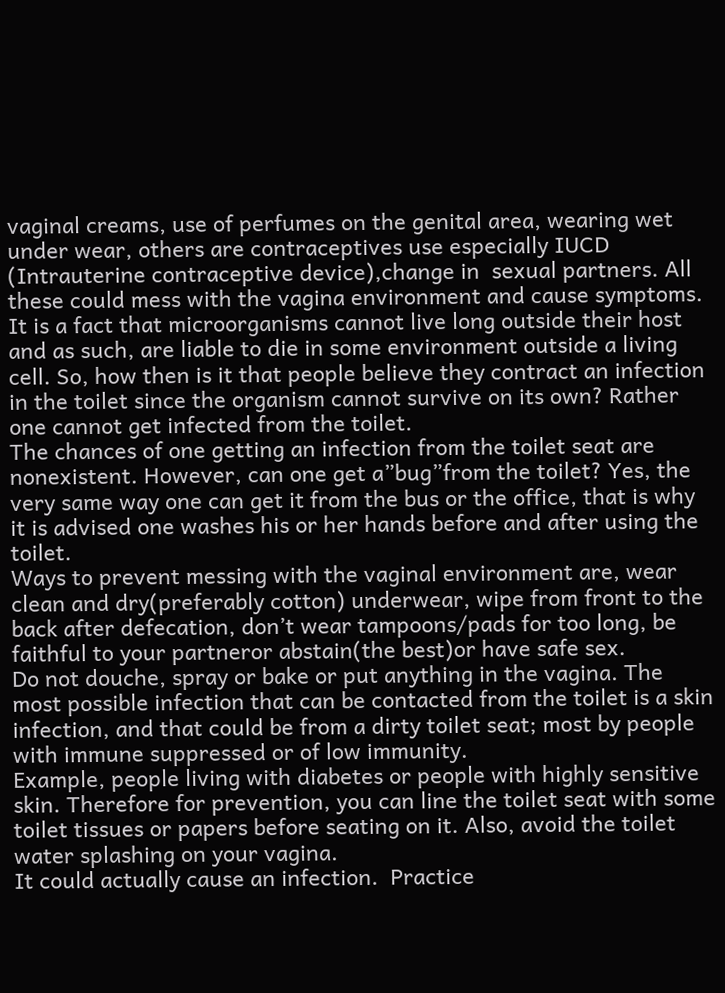vaginal creams, use of perfumes on the genital area, wearing wet under wear, others are contraceptives use especially IUCD (Intrauterine contraceptive device),change in  sexual partners. All these could mess with the vagina environment and cause symptoms.
It is a fact that microorganisms cannot live long outside their host and as such, are liable to die in some environment outside a living cell. So, how then is it that people believe they contract an infection in the toilet since the organism cannot survive on its own? Rather one cannot get infected from the toilet.
The chances of one getting an infection from the toilet seat are nonexistent. However, can one get a”bug”from the toilet? Yes, the very same way one can get it from the bus or the office, that is why it is advised one washes his or her hands before and after using the toilet.
Ways to prevent messing with the vaginal environment are, wear clean and dry(preferably cotton) underwear, wipe from front to the back after defecation, don’t wear tampoons/pads for too long, be faithful to your partneror abstain(the best)or have safe sex.
Do not douche, spray or bake or put anything in the vagina. The most possible infection that can be contacted from the toilet is a skin infection, and that could be from a dirty toilet seat; most by people with immune suppressed or of low immunity.
Example, people living with diabetes or people with highly sensitive skin. Therefore for prevention, you can line the toilet seat with some toilet tissues or papers before seating on it. Also, avoid the toilet water splashing on your vagina.
It could actually cause an infection.  Practice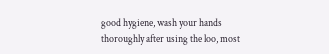good hygiene, wash your hands thoroughly after using the loo, most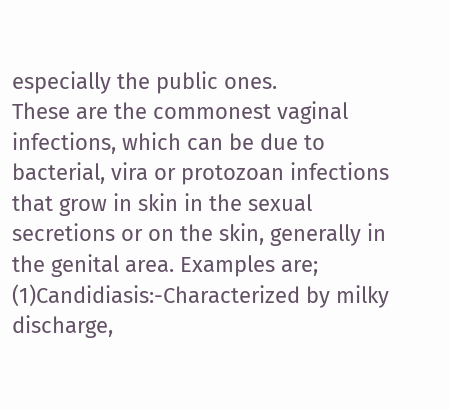especially the public ones.
These are the commonest vaginal infections, which can be due to bacterial, vira or protozoan infections that grow in skin in the sexual secretions or on the skin, generally in the genital area. Examples are;
(1)Candidiasis:-Characterized by milky discharge,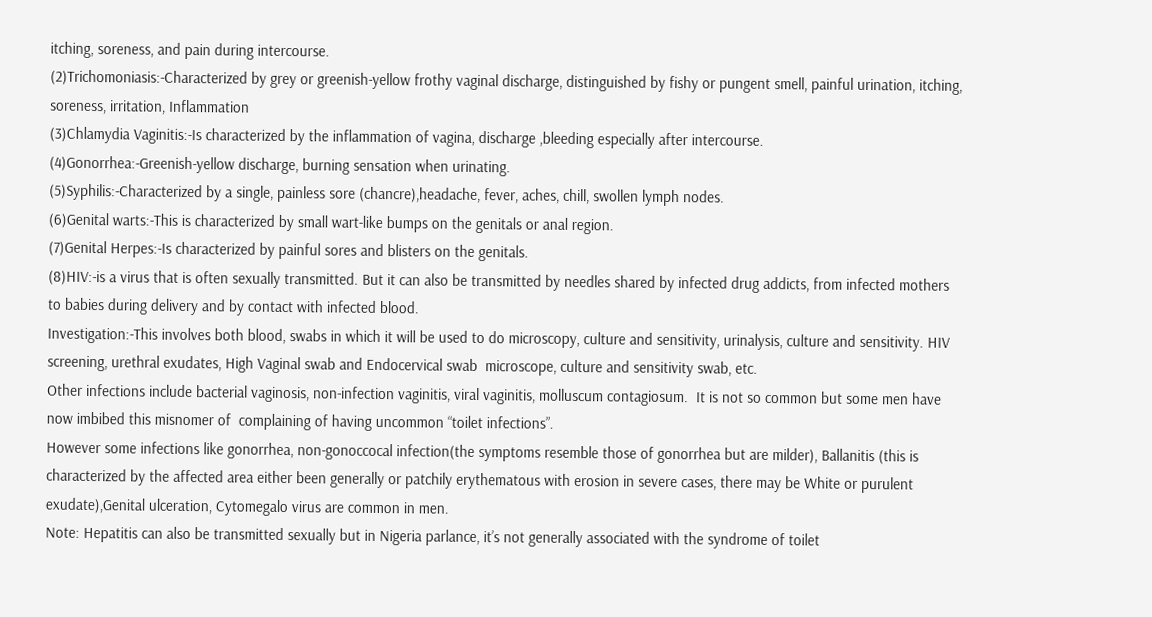itching, soreness, and pain during intercourse.
(2)Trichomoniasis:-Characterized by grey or greenish-yellow frothy vaginal discharge, distinguished by fishy or pungent smell, painful urination, itching, soreness, irritation, Inflammation
(3)Chlamydia Vaginitis:-Is characterized by the inflammation of vagina, discharge ,bleeding especially after intercourse.
(4)Gonorrhea:-Greenish-yellow discharge, burning sensation when urinating.
(5)Syphilis:-Characterized by a single, painless sore (chancre),headache, fever, aches, chill, swollen lymph nodes.
(6)Genital warts:-This is characterized by small wart-like bumps on the genitals or anal region.
(7)Genital Herpes:-Is characterized by painful sores and blisters on the genitals.
(8)HIV:-is a virus that is often sexually transmitted. But it can also be transmitted by needles shared by infected drug addicts, from infected mothers to babies during delivery and by contact with infected blood.
Investigation:-This involves both blood, swabs in which it will be used to do microscopy, culture and sensitivity, urinalysis, culture and sensitivity. HIV screening, urethral exudates, High Vaginal swab and Endocervical swab  microscope, culture and sensitivity swab, etc.
Other infections include bacterial vaginosis, non-infection vaginitis, viral vaginitis, molluscum contagiosum.  It is not so common but some men have now imbibed this misnomer of  complaining of having uncommon “toilet infections”.
However some infections like gonorrhea, non-gonoccocal infection(the symptoms resemble those of gonorrhea but are milder), Ballanitis (this is characterized by the affected area either been generally or patchily erythematous with erosion in severe cases, there may be White or purulent exudate),Genital ulceration, Cytomegalo virus are common in men.
Note: Hepatitis can also be transmitted sexually but in Nigeria parlance, it’s not generally associated with the syndrome of toilet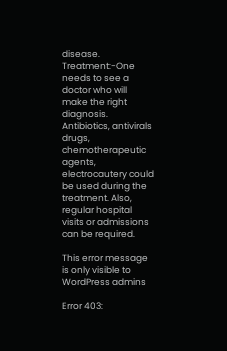disease.
Treatment:-One needs to see a doctor who will make the right diagnosis. Antibiotics, antivirals drugs, chemotherapeutic agents, electrocautery could be used during the treatment. Also, regular hospital visits or admissions can be required.

This error message is only visible to WordPress admins

Error 403: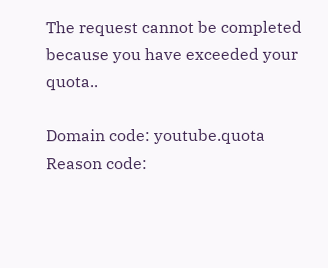The request cannot be completed because you have exceeded your quota..

Domain code: youtube.quota
Reason code: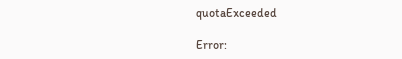quotaExceeded

Error: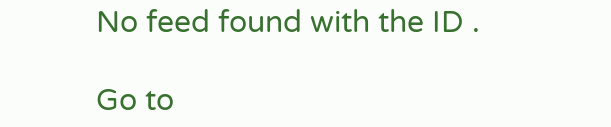No feed found with the ID .

Go to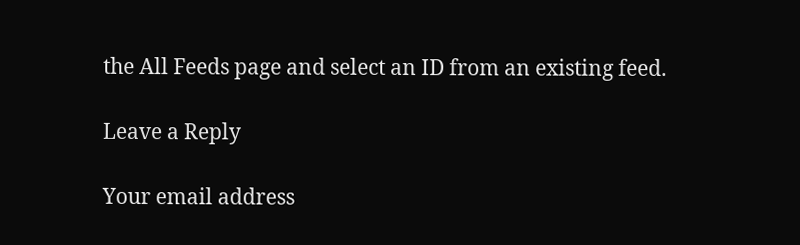the All Feeds page and select an ID from an existing feed.

Leave a Reply

Your email address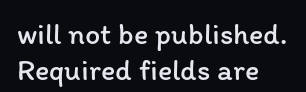will not be published. Required fields are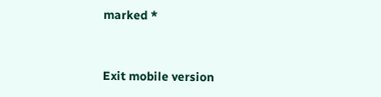marked *


Exit mobile version